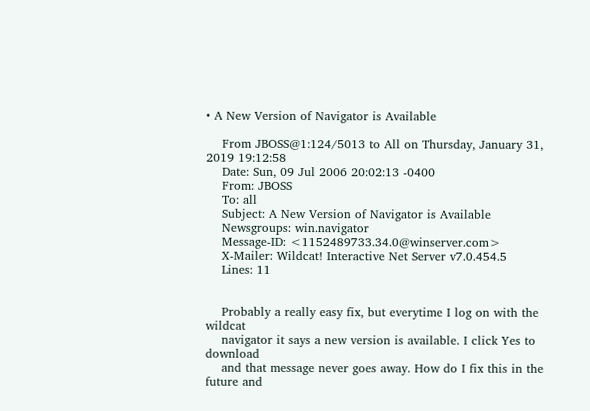• A New Version of Navigator is Available

    From JBOSS@1:124/5013 to All on Thursday, January 31, 2019 19:12:58
    Date: Sun, 09 Jul 2006 20:02:13 -0400
    From: JBOSS
    To: all
    Subject: A New Version of Navigator is Available
    Newsgroups: win.navigator
    Message-ID: <1152489733.34.0@winserver.com>
    X-Mailer: Wildcat! Interactive Net Server v7.0.454.5
    Lines: 11


    Probably a really easy fix, but everytime I log on with the wildcat
    navigator it says a new version is available. I click Yes to download
    and that message never goes away. How do I fix this in the future and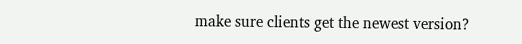make sure clients get the newest version?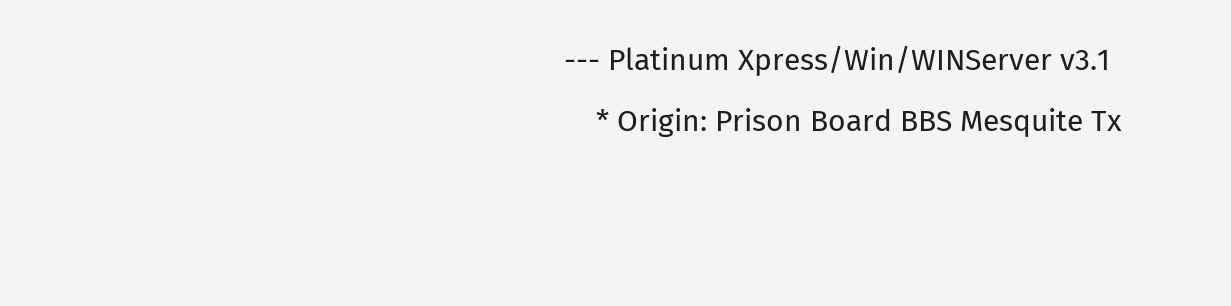--- Platinum Xpress/Win/WINServer v3.1
    * Origin: Prison Board BBS Mesquite Tx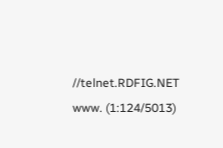//telnet.RDFIG.NET www. (1:124/5013)